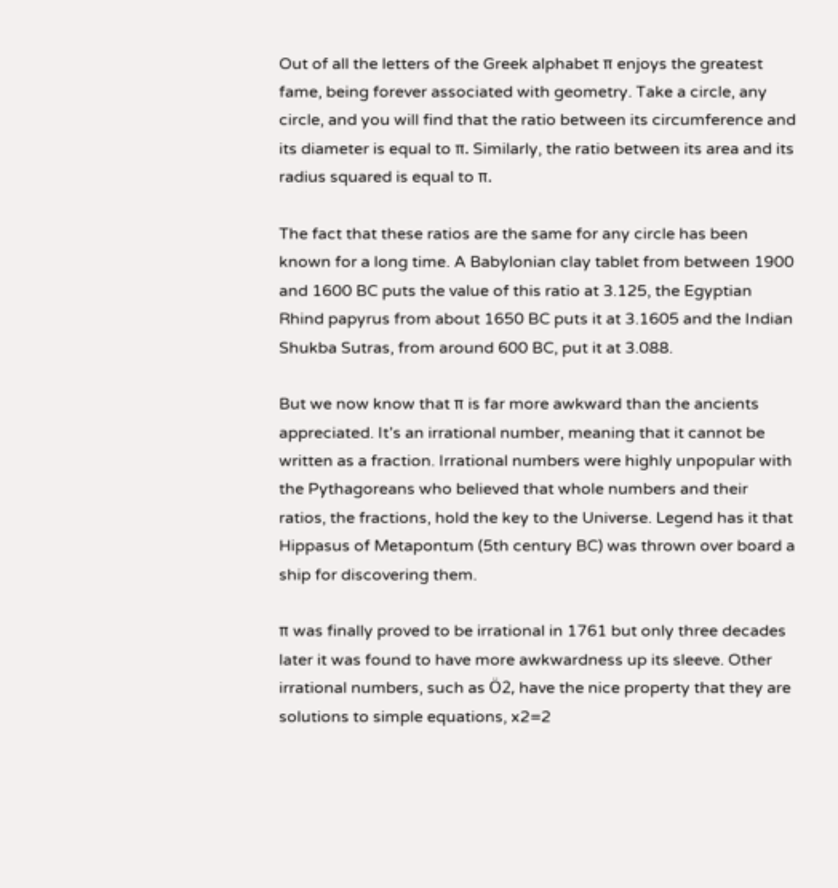Out of all the letters of the Greek alphabet π enjoys the greatest fame, being forever associated with geometry. Take a circle, any circle, and you will find that the ratio between its circumference and its diameter is equal to π. Similarly, the ratio between its area and its radius squared is equal to π.

The fact that these ratios are the same for any circle has been known for a long time. A Babylonian clay tablet from between 1900 and 1600 BC puts the value of this ratio at 3.125, the Egyptian Rhind papyrus from about 1650 BC puts it at 3.1605 and the Indian Shukba Sutras, from around 600 BC, put it at 3.088.

But we now know that π is far more awkward than the ancients appreciated. It’s an irrational number, meaning that it cannot be written as a fraction. Irrational numbers were highly unpopular with the Pythagoreans who believed that whole numbers and their ratios, the fractions, hold the key to the Universe. Legend has it that Hippasus of Metapontum (5th century BC) was thrown over board a ship for discovering them.

π was finally proved to be irrational in 1761 but only three decades later it was found to have more awkwardness up its sleeve. Other irrational numbers, such as Ö2, have the nice property that they are solutions to simple equations, x2=2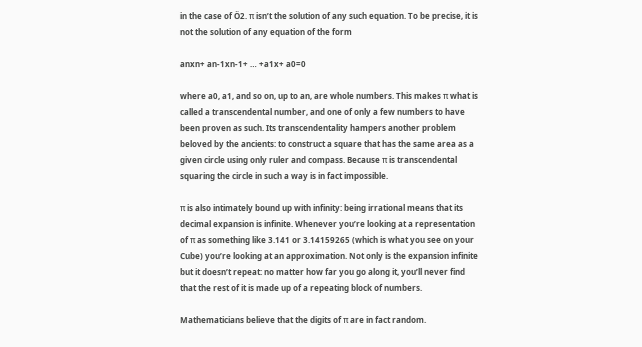in the case of Ö2. π isn’t the solution of any such equation. To be precise, it is not the solution of any equation of the form

anxn+ an-1xn-1+ … +a1x+ a0=0

where a0, a1, and so on, up to an, are whole numbers. This makes π what is called a transcendental number, and one of only a few numbers to have been proven as such. Its transcendentality hampers another problem beloved by the ancients: to construct a square that has the same area as a given circle using only ruler and compass. Because π is transcendental squaring the circle in such a way is in fact impossible.

π is also intimately bound up with infinity: being irrational means that its decimal expansion is infinite. Whenever you’re looking at a representation of π as something like 3.141 or 3.14159265 (which is what you see on your Cube) you’re looking at an approximation. Not only is the expansion infinite but it doesn’t repeat: no matter how far you go along it, you’ll never find that the rest of it is made up of a repeating block of numbers.

Mathematicians believe that the digits of π are in fact random.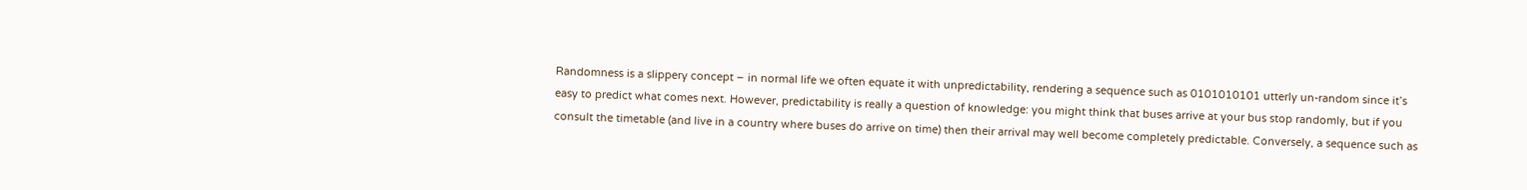Randomness is a slippery concept – in normal life we often equate it with unpredictability, rendering a sequence such as 0101010101 utterly un-random since it’s easy to predict what comes next. However, predictability is really a question of knowledge: you might think that buses arrive at your bus stop randomly, but if you consult the timetable (and live in a country where buses do arrive on time) then their arrival may well become completely predictable. Conversely, a sequence such as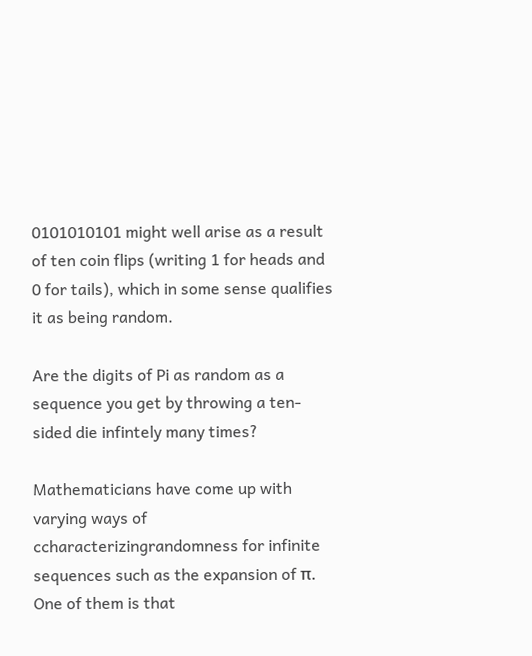0101010101 might well arise as a result of ten coin flips (writing 1 for heads and 0 for tails), which in some sense qualifies it as being random.

Are the digits of Pi as random as a sequence you get by throwing a ten-sided die infintely many times?

Mathematicians have come up with varying ways of ccharacterizingrandomness for infinite sequences such as the expansion of π. One of them is that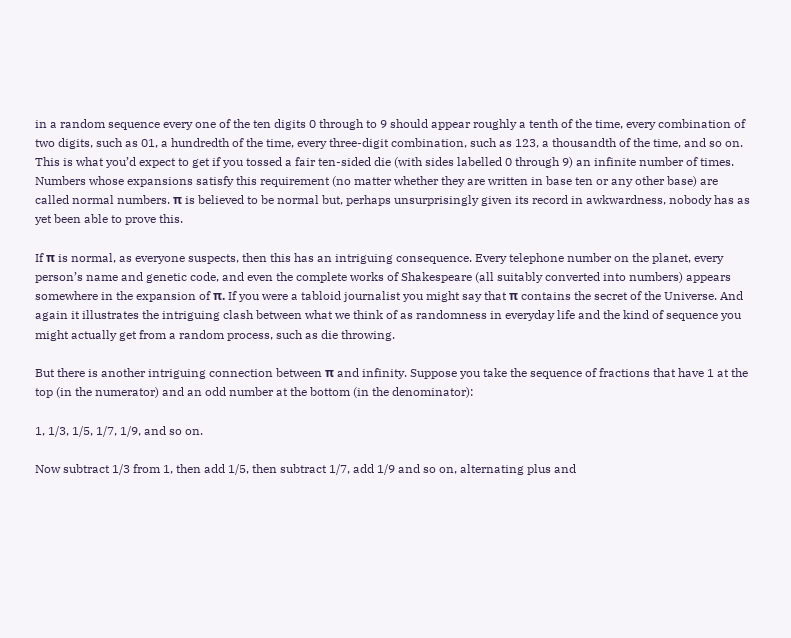in a random sequence every one of the ten digits 0 through to 9 should appear roughly a tenth of the time, every combination of two digits, such as 01, a hundredth of the time, every three-digit combination, such as 123, a thousandth of the time, and so on. This is what you’d expect to get if you tossed a fair ten-sided die (with sides labelled 0 through 9) an infinite number of times. Numbers whose expansions satisfy this requirement (no matter whether they are written in base ten or any other base) are called normal numbers. π is believed to be normal but, perhaps unsurprisingly given its record in awkwardness, nobody has as yet been able to prove this.

If π is normal, as everyone suspects, then this has an intriguing consequence. Every telephone number on the planet, every person’s name and genetic code, and even the complete works of Shakespeare (all suitably converted into numbers) appears somewhere in the expansion of π. If you were a tabloid journalist you might say that π contains the secret of the Universe. And again it illustrates the intriguing clash between what we think of as randomness in everyday life and the kind of sequence you might actually get from a random process, such as die throwing.

But there is another intriguing connection between π and infinity. Suppose you take the sequence of fractions that have 1 at the top (in the numerator) and an odd number at the bottom (in the denominator):

1, 1/3, 1/5, 1/7, 1/9, and so on.

Now subtract 1/3 from 1, then add 1/5, then subtract 1/7, add 1/9 and so on, alternating plus and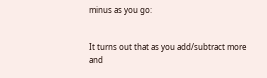minus as you go:


It turns out that as you add/subtract more and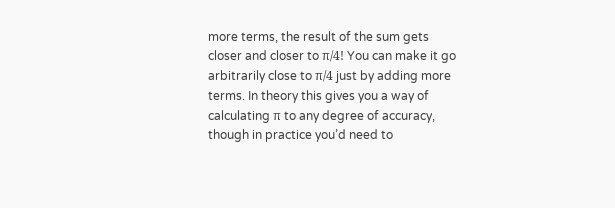more terms, the result of the sum gets closer and closer to π/4! You can make it go arbitrarily close to π/4 just by adding more terms. In theory this gives you a way of calculating π to any degree of accuracy, though in practice you’d need to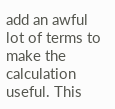add an awful lot of terms to make the calculation useful. This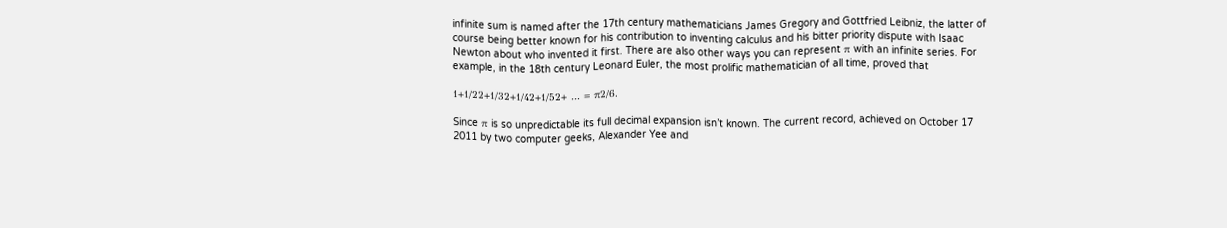infinite sum is named after the 17th century mathematicians James Gregory and Gottfried Leibniz, the latter of course being better known for his contribution to inventing calculus and his bitter priority dispute with Isaac Newton about who invented it first. There are also other ways you can represent π with an infinite series. For example, in the 18th century Leonard Euler, the most prolific mathematician of all time, proved that

1+1/22+1/32+1/42+1/52+ … = π2/6.

Since π is so unpredictable its full decimal expansion isn’t known. The current record, achieved on October 17 2011 by two computer geeks, Alexander Yee and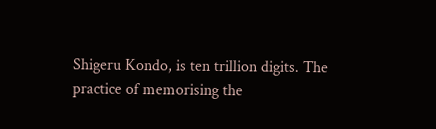Shigeru Kondo, is ten trillion digits. The practice of memorising the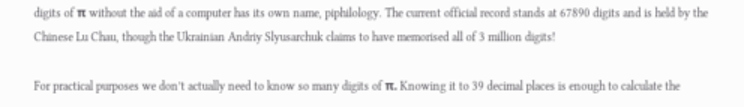digits of π without the aid of a computer has its own name, piphilology. The current official record stands at 67890 digits and is held by the Chinese Lu Chau, though the Ukrainian Andriy Slyusarchuk claims to have memorised all of 3 million digits!

For practical purposes we don’t actually need to know so many digits of π. Knowing it to 39 decimal places is enough to calculate the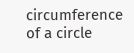circumference of a circle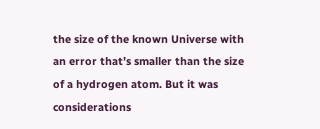the size of the known Universe with an error that’s smaller than the size of a hydrogen atom. But it was considerations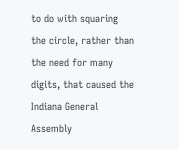to do with squaring the circle, rather than the need for many digits, that caused the Indiana General Assembly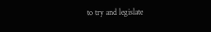to try and legislate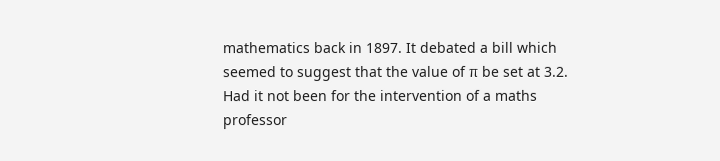mathematics back in 1897. It debated a bill which seemed to suggest that the value of π be set at 3.2. Had it not been for the intervention of a maths professor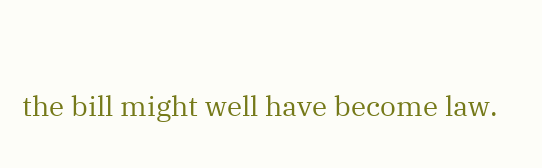the bill might well have become law.